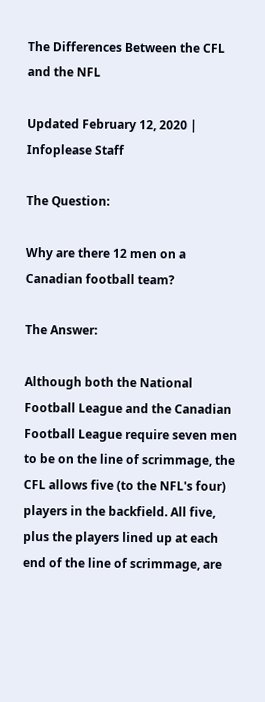The Differences Between the CFL and the NFL

Updated February 12, 2020 | Infoplease Staff

The Question:

Why are there 12 men on a Canadian football team?

The Answer:

Although both the National Football League and the Canadian Football League require seven men to be on the line of scrimmage, the CFL allows five (to the NFL's four) players in the backfield. All five, plus the players lined up at each end of the line of scrimmage, are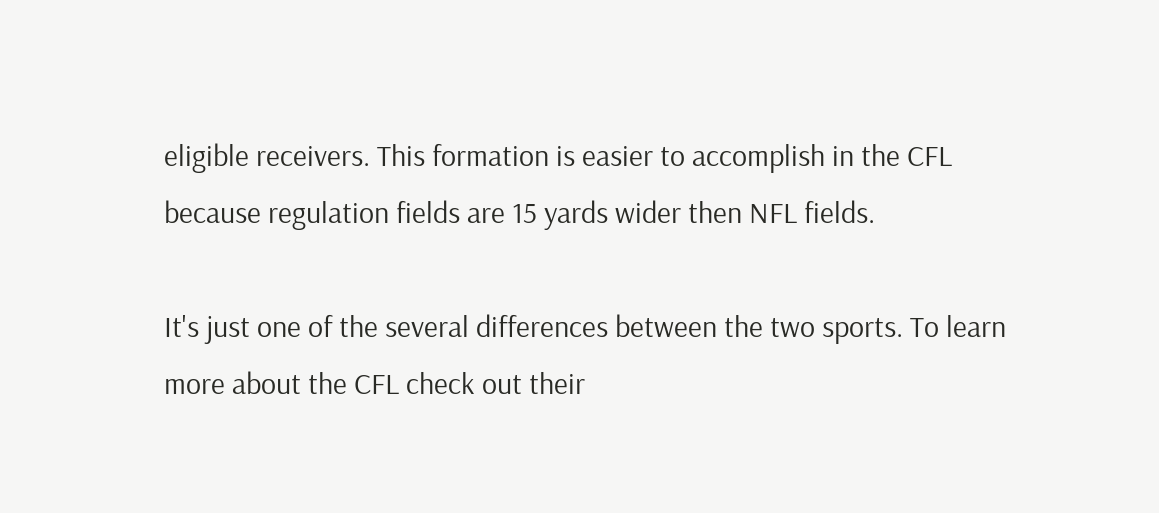eligible receivers. This formation is easier to accomplish in the CFL because regulation fields are 15 yards wider then NFL fields.

It's just one of the several differences between the two sports. To learn more about the CFL check out their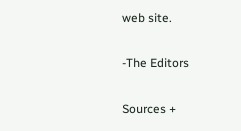web site.

-The Editors

Sources +